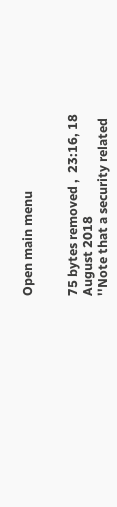Open main menu


75 bytes removed ,  23:16, 18 August 2018
''Note that a security related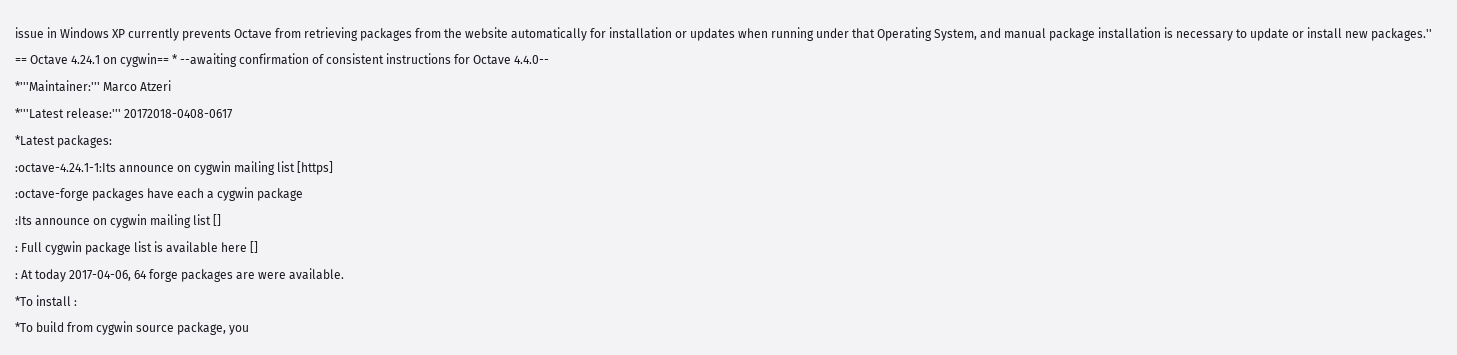issue in Windows XP currently prevents Octave from retrieving packages from the website automatically for installation or updates when running under that Operating System, and manual package installation is necessary to update or install new packages.''
== Octave 4.24.1 on cygwin== * --awaiting confirmation of consistent instructions for Octave 4.4.0--
*'''Maintainer:''' Marco Atzeri
*'''Latest release:''' 20172018-0408-0617
*Latest packages:
:octave-4.24.1-1:Its announce on cygwin mailing list [https]
:octave-forge packages have each a cygwin package
:Its announce on cygwin mailing list []
: Full cygwin package list is available here []
: At today 2017-04-06, 64 forge packages are were available.
*To install :
*To build from cygwin source package, you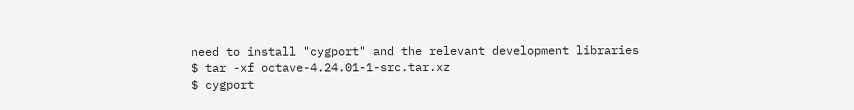need to install "cygport" and the relevant development libraries
$ tar -xf octave-4.24.01-1-src.tar.xz
$ cygport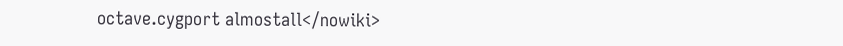octave.cygport almostall</nowiki>